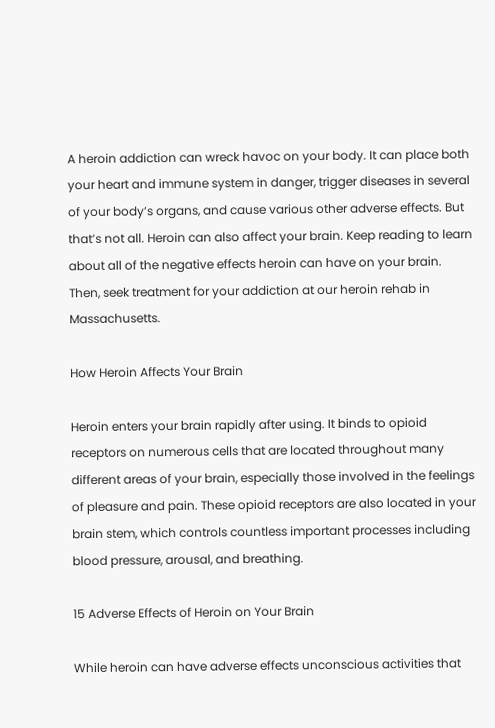A heroin addiction can wreck havoc on your body. It can place both your heart and immune system in danger, trigger diseases in several of your body’s organs, and cause various other adverse effects. But that’s not all. Heroin can also affect your brain. Keep reading to learn about all of the negative effects heroin can have on your brain. Then, seek treatment for your addiction at our heroin rehab in Massachusetts.

How Heroin Affects Your Brain

Heroin enters your brain rapidly after using. It binds to opioid receptors on numerous cells that are located throughout many different areas of your brain, especially those involved in the feelings of pleasure and pain. These opioid receptors are also located in your brain stem, which controls countless important processes including blood pressure, arousal, and breathing.

15 Adverse Effects of Heroin on Your Brain

While heroin can have adverse effects unconscious activities that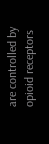are controlled by opioid receptors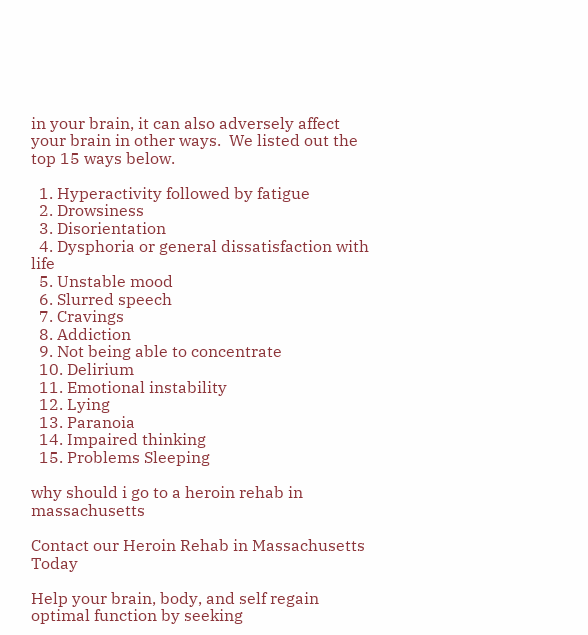in your brain, it can also adversely affect your brain in other ways.  We listed out the top 15 ways below.

  1. Hyperactivity followed by fatigue
  2. Drowsiness
  3. Disorientation
  4. Dysphoria or general dissatisfaction with life
  5. Unstable mood
  6. Slurred speech
  7. Cravings
  8. Addiction
  9. Not being able to concentrate
  10. Delirium
  11. Emotional instability
  12. Lying
  13. Paranoia
  14. Impaired thinking
  15. Problems Sleeping

why should i go to a heroin rehab in massachusetts

Contact our Heroin Rehab in Massachusetts Today

Help your brain, body, and self regain optimal function by seeking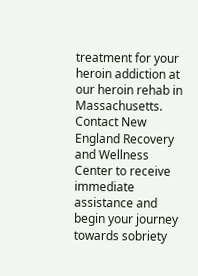treatment for your heroin addiction at our heroin rehab in Massachusetts. Contact New England Recovery and Wellness Center to receive immediate assistance and begin your journey towards sobriety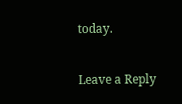today.

Leave a Reply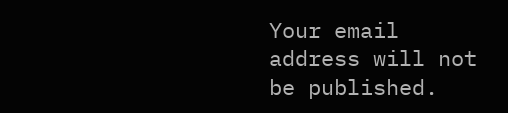Your email address will not be published.